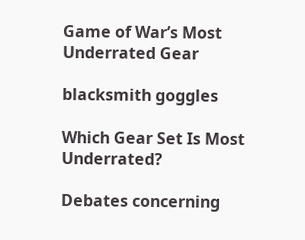Game of War’s Most Underrated Gear

blacksmith goggles

Which Gear Set Is Most Underrated?

Debates concerning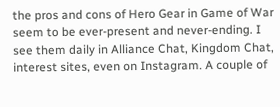the pros and cons of Hero Gear in Game of War seem to be ever-present and never-ending. I see them daily in Alliance Chat, Kingdom Chat, interest sites, even on Instagram. A couple of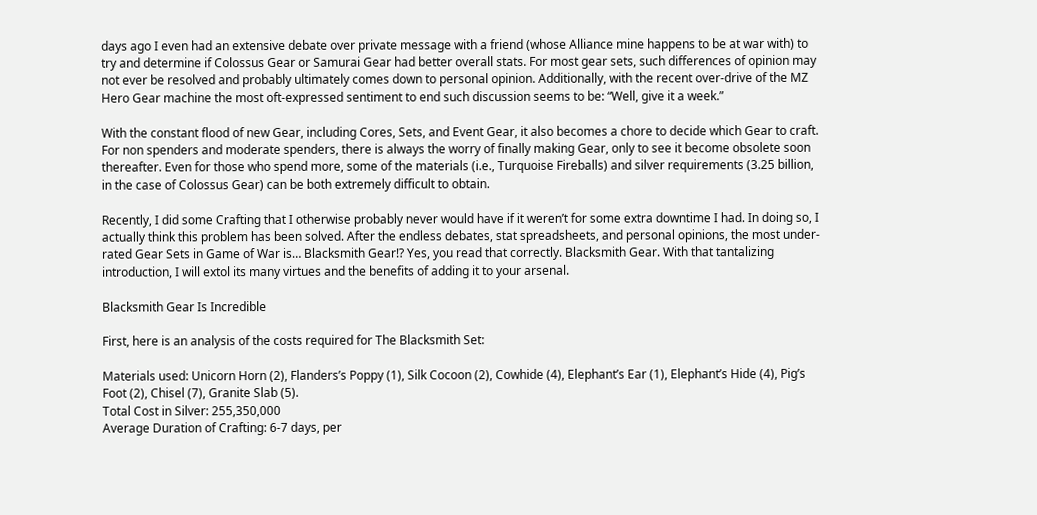days ago I even had an extensive debate over private message with a friend (whose Alliance mine happens to be at war with) to try and determine if Colossus Gear or Samurai Gear had better overall stats. For most gear sets, such differences of opinion may not ever be resolved and probably ultimately comes down to personal opinion. Additionally, with the recent over-drive of the MZ Hero Gear machine the most oft-expressed sentiment to end such discussion seems to be: “Well, give it a week.”

With the constant flood of new Gear, including Cores, Sets, and Event Gear, it also becomes a chore to decide which Gear to craft. For non spenders and moderate spenders, there is always the worry of finally making Gear, only to see it become obsolete soon thereafter. Even for those who spend more, some of the materials (i.e., Turquoise Fireballs) and silver requirements (3.25 billion, in the case of Colossus Gear) can be both extremely difficult to obtain.

Recently, I did some Crafting that I otherwise probably never would have if it weren’t for some extra downtime I had. In doing so, I actually think this problem has been solved. After the endless debates, stat spreadsheets, and personal opinions, the most under-rated Gear Sets in Game of War is… Blacksmith Gear!? Yes, you read that correctly. Blacksmith Gear. With that tantalizing introduction, I will extol its many virtues and the benefits of adding it to your arsenal.

Blacksmith Gear Is Incredible

First, here is an analysis of the costs required for The Blacksmith Set:

Materials used: Unicorn Horn (2), Flanders’s Poppy (1), Silk Cocoon (2), Cowhide (4), Elephant’s Ear (1), Elephant’s Hide (4), Pig’s Foot (2), Chisel (7), Granite Slab (5).
Total Cost in Silver: 255,350,000
Average Duration of Crafting: 6-7 days, per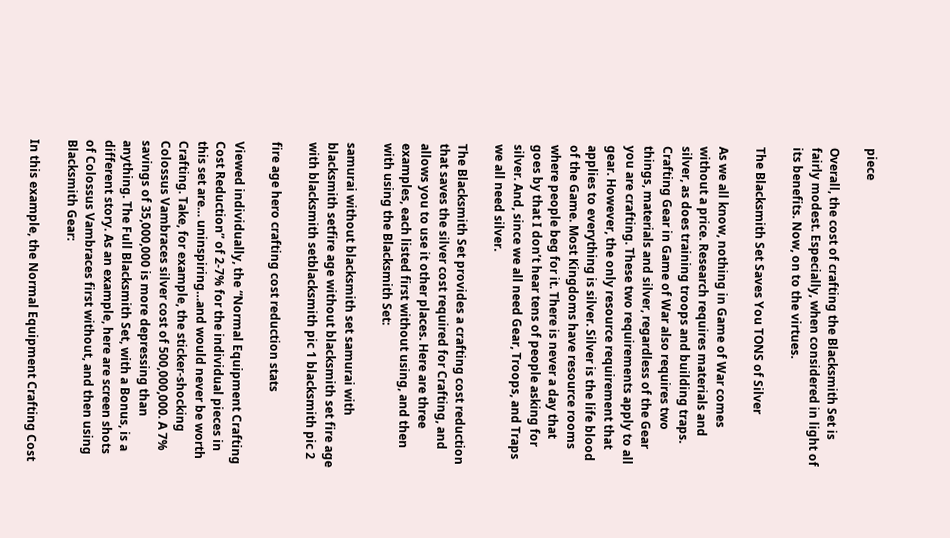piece

Overall, the cost of crafting the Blacksmith Set is fairly modest. Especially, when considered in light of its benefits. Now, on to the virtues.

The Blacksmith Set Saves You TONS of Silver

As we all know, nothing in Game of War comes without a price. Research requires materials and silver, as does training troops and building traps. Crafting Gear in Game of War also requires two things, materials and silver, regardless of the Gear you are crafting. These two requirements apply to all gear. However, the only resource requirement that applies to everything is silver. Silver is the life blood of the Game. Most Kingdoms have resource rooms where people beg for it. There is never a day that goes by that I don’t hear tens of people asking for silver. And, since we all need Gear, Troops, and Traps we all need silver.

The Blacksmith Set provides a crafting cost reduction that saves the silver cost required for Crafting, and allows you to use it other places. Here are three examples, each listed first without using, and then with using the Blacksmith Set:

samurai without blacksmith set samurai with blacksmith setfire age without blacksmith set fire age with blacksmith setblacksmith pic 1 blacksmith pic 2

fire age hero crafting cost reduction stats

Viewed individually, the “Normal Equipment Crafting Cost Reduction” of 2-7% for the individual pieces in this set are… uninspiring…and would never be worth Crafting. Take, for example, the sticker-shocking Colossus Vambraces silver cost of 500,000,000. A 7% savings of 35,000,000 is more depressing than anything. The Full Blacksmith Set, with a Bonus, is a different story. As an example, here are screen shots of Colossus Vambraces first without, and then using Blacksmith Gear:

In this example, the Normal Equipment Crafting Cost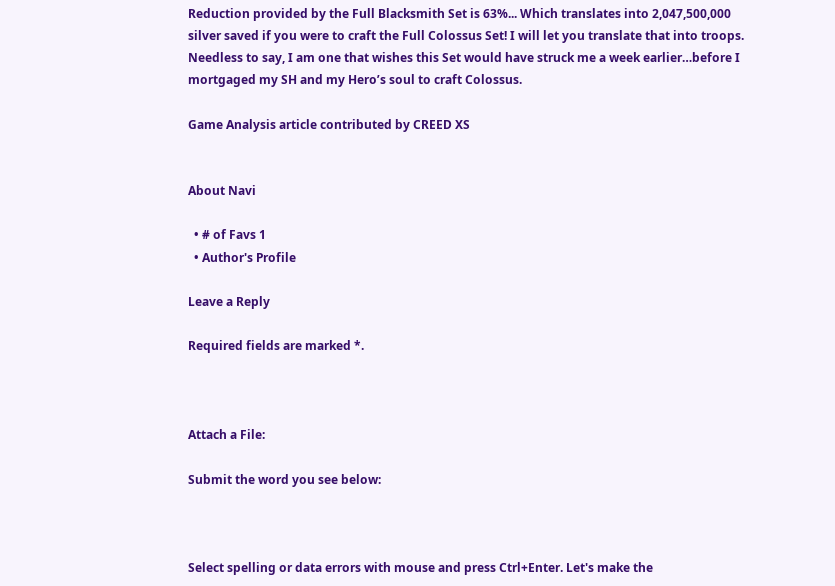Reduction provided by the Full Blacksmith Set is 63%... Which translates into 2,047,500,000 silver saved if you were to craft the Full Colossus Set! I will let you translate that into troops. Needless to say, I am one that wishes this Set would have struck me a week earlier…before I mortgaged my SH and my Hero’s soul to craft Colossus.

Game Analysis article contributed by CREED XS


About Navi

  • # of Favs 1
  • Author's Profile

Leave a Reply

Required fields are marked *.



Attach a File:

Submit the word you see below:



Select spelling or data errors with mouse and press Ctrl+Enter. Let's make the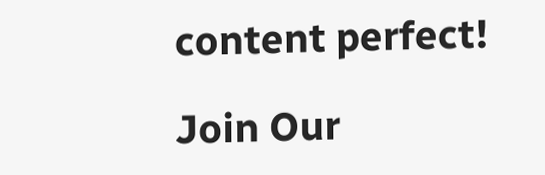content perfect!

Join Our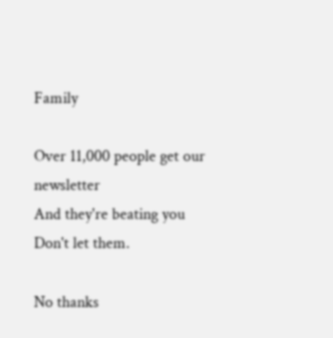Family

Over 11,000 people get our newsletter
And they're beating you
Don't let them.

No thanks